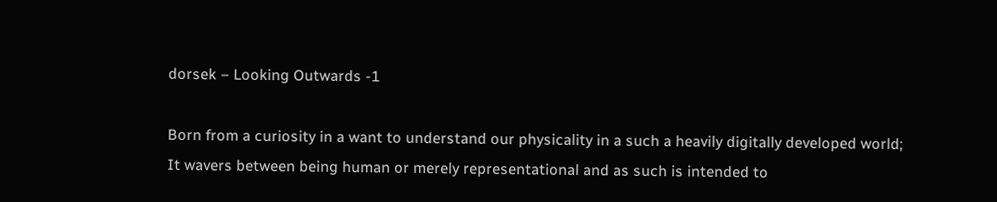dorsek – Looking Outwards -1

Born from a curiosity in a want to understand our physicality in a such a heavily digitally developed world; It wavers between being human or merely representational and as such is intended to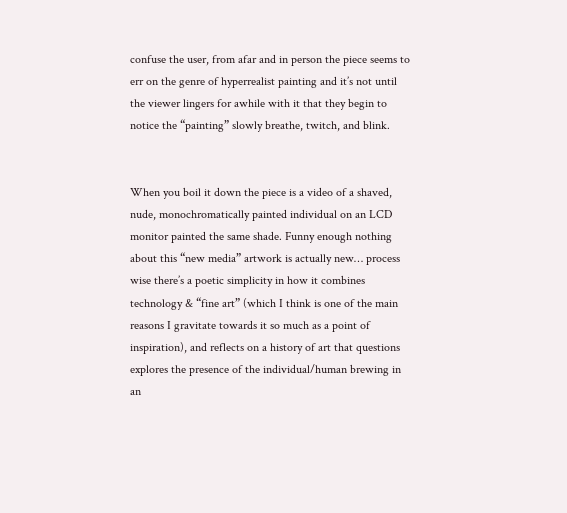confuse the user, from afar and in person the piece seems to err on the genre of hyperrealist painting and it’s not until the viewer lingers for awhile with it that they begin to notice the “painting” slowly breathe, twitch, and blink.


When you boil it down the piece is a video of a shaved, nude, monochromatically painted individual on an LCD monitor painted the same shade. Funny enough nothing about this “new media” artwork is actually new… process wise there’s a poetic simplicity in how it combines technology & “fine art” (which I think is one of the main reasons I gravitate towards it so much as a point of inspiration), and reflects on a history of art that questions explores the presence of the individual/human brewing in an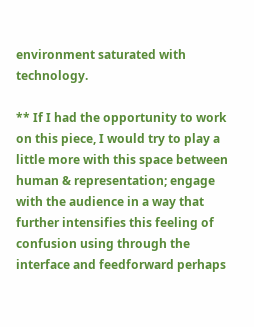environment saturated with technology.

** If I had the opportunity to work on this piece, I would try to play a little more with this space between human & representation; engage with the audience in a way that further intensifies this feeling of confusion using through the interface and feedforward perhaps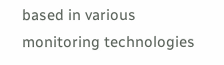based in various monitoring technologies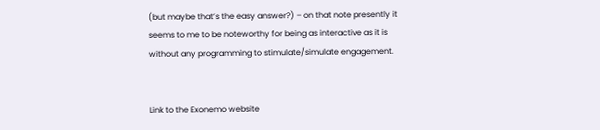(but maybe that’s the easy answer?) – on that note presently it seems to me to be noteworthy for being as interactive as it is without any programming to stimulate/simulate engagement.


Link to the Exonemo website